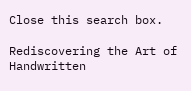Close this search box.

Rediscovering the Art of Handwritten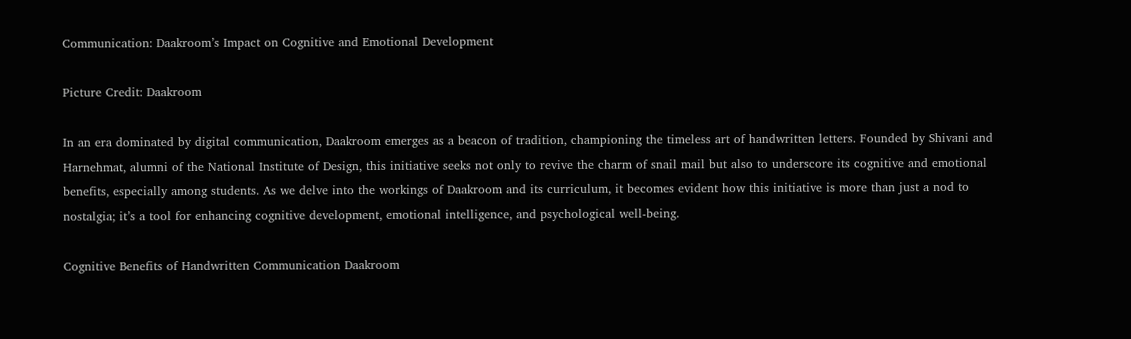Communication: Daakroom’s Impact on Cognitive and Emotional Development

Picture Credit: Daakroom

In an era dominated by digital communication, Daakroom emerges as a beacon of tradition, championing the timeless art of handwritten letters. Founded by Shivani and Harnehmat, alumni of the National Institute of Design, this initiative seeks not only to revive the charm of snail mail but also to underscore its cognitive and emotional benefits, especially among students. As we delve into the workings of Daakroom and its curriculum, it becomes evident how this initiative is more than just a nod to nostalgia; it’s a tool for enhancing cognitive development, emotional intelligence, and psychological well-being.

Cognitive Benefits of Handwritten Communication Daakroom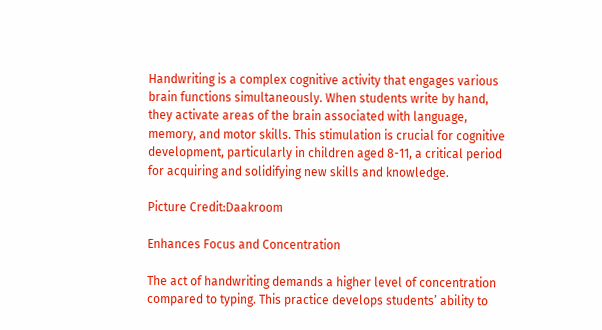Handwriting is a complex cognitive activity that engages various brain functions simultaneously. When students write by hand, they activate areas of the brain associated with language, memory, and motor skills. This stimulation is crucial for cognitive development, particularly in children aged 8-11, a critical period for acquiring and solidifying new skills and knowledge.

Picture Credit:Daakroom

Enhances Focus and Concentration

The act of handwriting demands a higher level of concentration compared to typing. This practice develops students’ ability to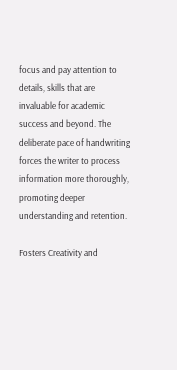focus and pay attention to details, skills that are invaluable for academic success and beyond. The deliberate pace of handwriting forces the writer to process information more thoroughly, promoting deeper understanding and retention.

Fosters Creativity and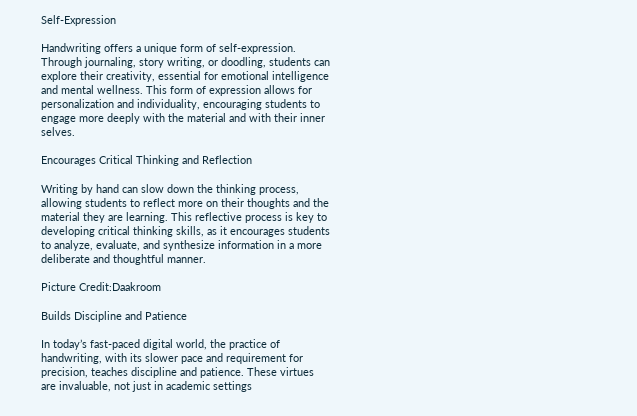Self-Expression

Handwriting offers a unique form of self-expression. Through journaling, story writing, or doodling, students can explore their creativity, essential for emotional intelligence and mental wellness. This form of expression allows for personalization and individuality, encouraging students to engage more deeply with the material and with their inner selves.

Encourages Critical Thinking and Reflection

Writing by hand can slow down the thinking process, allowing students to reflect more on their thoughts and the material they are learning. This reflective process is key to developing critical thinking skills, as it encourages students to analyze, evaluate, and synthesize information in a more deliberate and thoughtful manner.

Picture Credit:Daakroom

Builds Discipline and Patience

In today’s fast-paced digital world, the practice of handwriting, with its slower pace and requirement for precision, teaches discipline and patience. These virtues are invaluable, not just in academic settings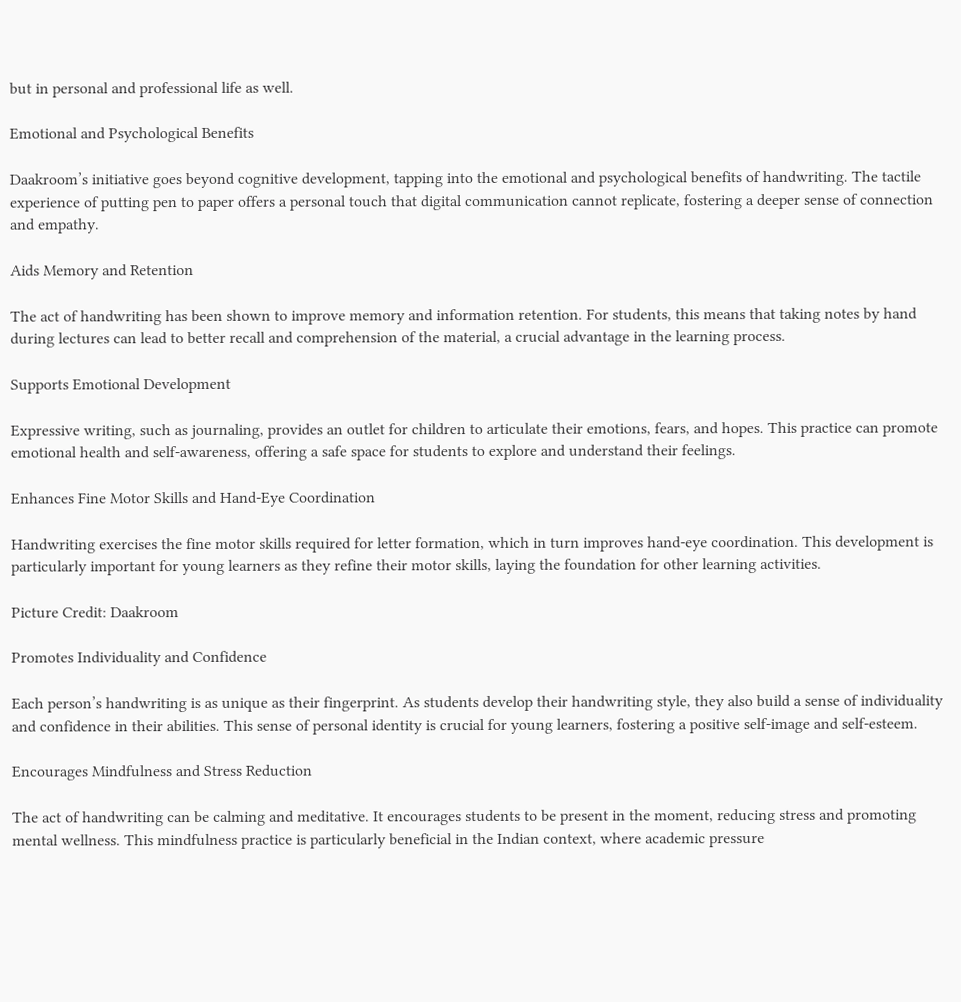but in personal and professional life as well.

Emotional and Psychological Benefits

Daakroom’s initiative goes beyond cognitive development, tapping into the emotional and psychological benefits of handwriting. The tactile experience of putting pen to paper offers a personal touch that digital communication cannot replicate, fostering a deeper sense of connection and empathy.

Aids Memory and Retention

The act of handwriting has been shown to improve memory and information retention. For students, this means that taking notes by hand during lectures can lead to better recall and comprehension of the material, a crucial advantage in the learning process.

Supports Emotional Development

Expressive writing, such as journaling, provides an outlet for children to articulate their emotions, fears, and hopes. This practice can promote emotional health and self-awareness, offering a safe space for students to explore and understand their feelings.

Enhances Fine Motor Skills and Hand-Eye Coordination

Handwriting exercises the fine motor skills required for letter formation, which in turn improves hand-eye coordination. This development is particularly important for young learners as they refine their motor skills, laying the foundation for other learning activities.

Picture Credit: Daakroom

Promotes Individuality and Confidence

Each person’s handwriting is as unique as their fingerprint. As students develop their handwriting style, they also build a sense of individuality and confidence in their abilities. This sense of personal identity is crucial for young learners, fostering a positive self-image and self-esteem.

Encourages Mindfulness and Stress Reduction

The act of handwriting can be calming and meditative. It encourages students to be present in the moment, reducing stress and promoting mental wellness. This mindfulness practice is particularly beneficial in the Indian context, where academic pressure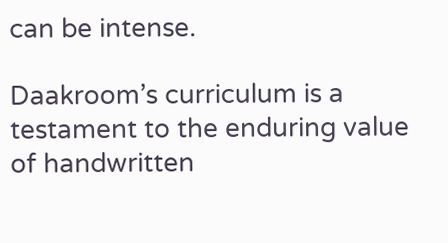can be intense.

Daakroom’s curriculum is a testament to the enduring value of handwritten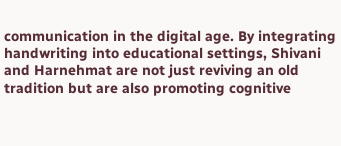communication in the digital age. By integrating handwriting into educational settings, Shivani and Harnehmat are not just reviving an old tradition but are also promoting cognitive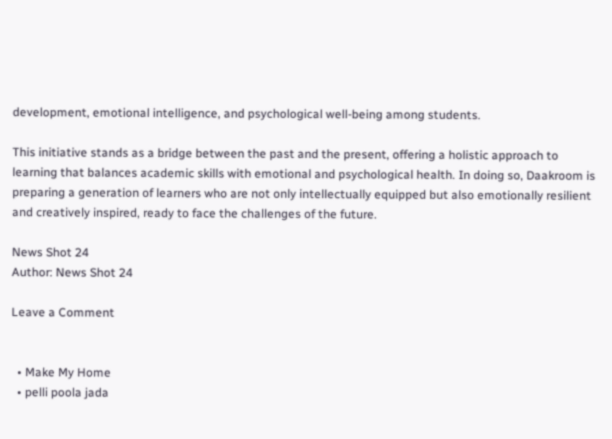development, emotional intelligence, and psychological well-being among students.

This initiative stands as a bridge between the past and the present, offering a holistic approach to learning that balances academic skills with emotional and psychological health. In doing so, Daakroom is preparing a generation of learners who are not only intellectually equipped but also emotionally resilient and creatively inspired, ready to face the challenges of the future.

News Shot 24
Author: News Shot 24

Leave a Comment


  • Make My Home
  • pelli poola jada